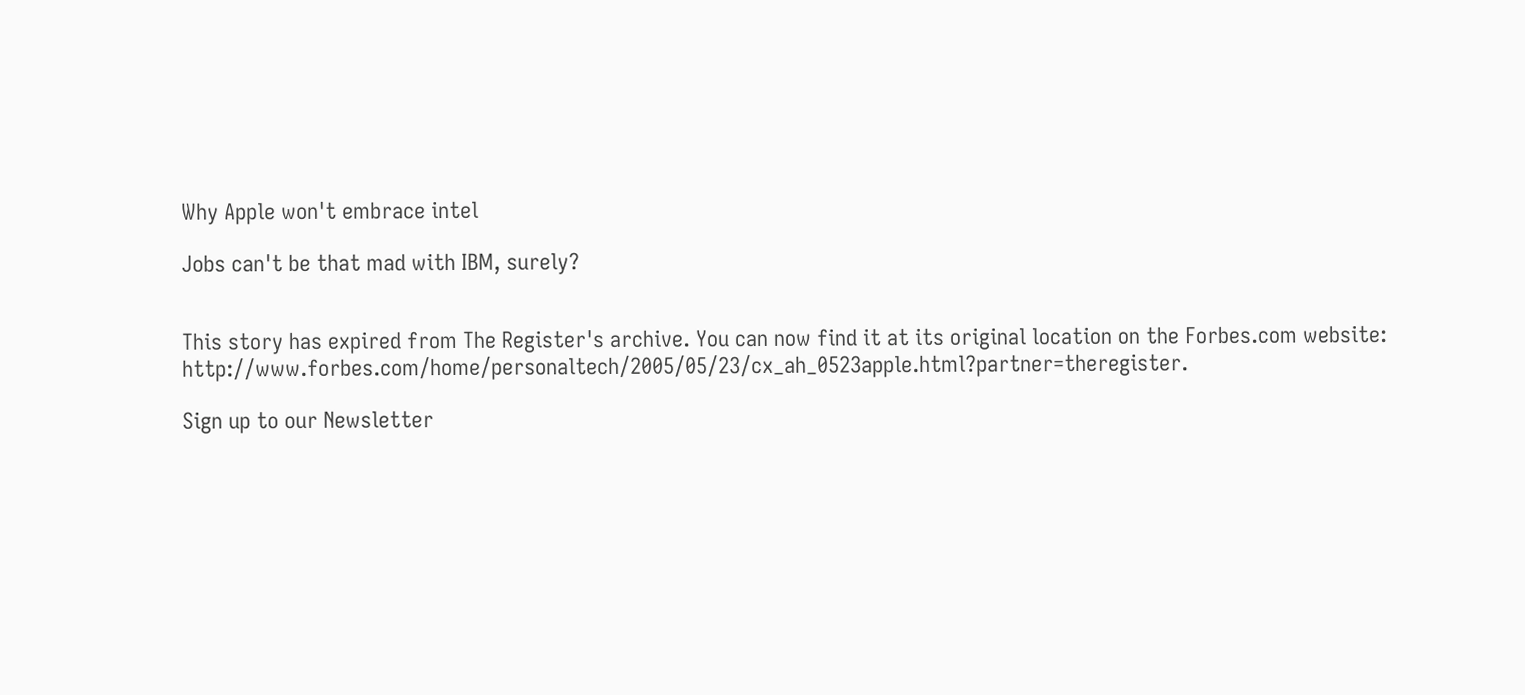Why Apple won't embrace intel

Jobs can't be that mad with IBM, surely?


This story has expired from The Register's archive. You can now find it at its original location on the Forbes.com website: http://www.forbes.com/home/personaltech/2005/05/23/cx_ah_0523apple.html?partner=theregister.

Sign up to our Newsletter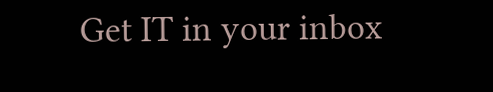Get IT in your inbox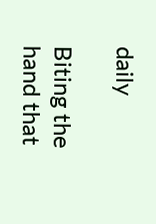daily

Biting the hand that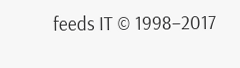feeds IT © 1998–2017